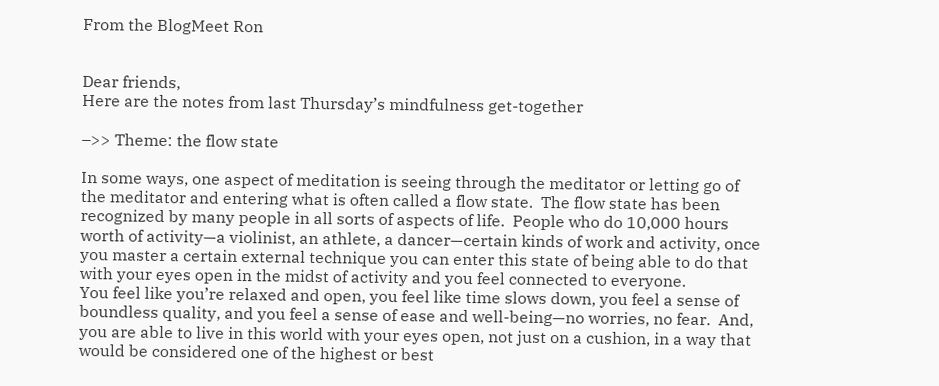From the BlogMeet Ron


Dear friends,
Here are the notes from last Thursday’s mindfulness get-together

–>> Theme: the flow state

In some ways, one aspect of meditation is seeing through the meditator or letting go of the meditator and entering what is often called a flow state.  The flow state has been recognized by many people in all sorts of aspects of life.  People who do 10,000 hours worth of activity—a violinist, an athlete, a dancer—certain kinds of work and activity, once you master a certain external technique you can enter this state of being able to do that with your eyes open in the midst of activity and you feel connected to everyone.
You feel like you’re relaxed and open, you feel like time slows down, you feel a sense of boundless quality, and you feel a sense of ease and well-being—no worries, no fear.  And, you are able to live in this world with your eyes open, not just on a cushion, in a way that would be considered one of the highest or best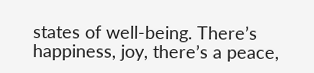states of well-being. There’s happiness, joy, there’s a peace,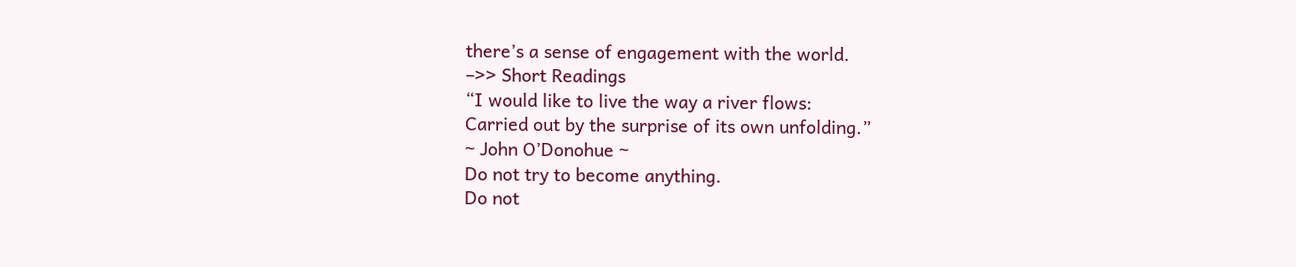there’s a sense of engagement with the world.
–>> Short Readings
“I would like to live the way a river flows:
Carried out by the surprise of its own unfolding.”
~ John O’Donohue ~
Do not try to become anything.
Do not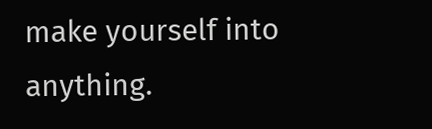make yourself into anything.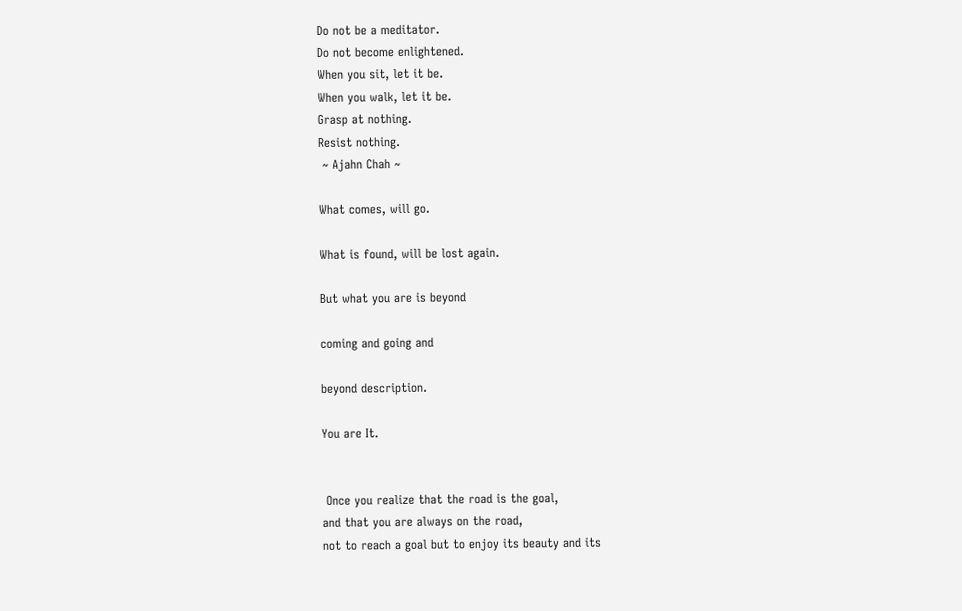Do not be a meditator.
Do not become enlightened.
When you sit, let it be.
When you walk, let it be.
Grasp at nothing.
Resist nothing.
 ~ Ajahn Chah ~

What comes, will go.

What is found, will be lost again.

But what you are is beyond

coming and going and

beyond description.

You are It.


 Once you realize that the road is the goal,
and that you are always on the road,
not to reach a goal but to enjoy its beauty and its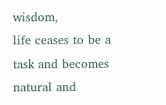wisdom,
life ceases to be a task and becomes natural and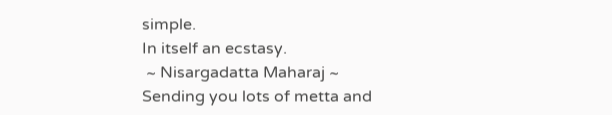simple.
In itself an ecstasy.
 ~ Nisargadatta Maharaj ~
Sending you lots of metta and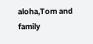aloha,Tom and family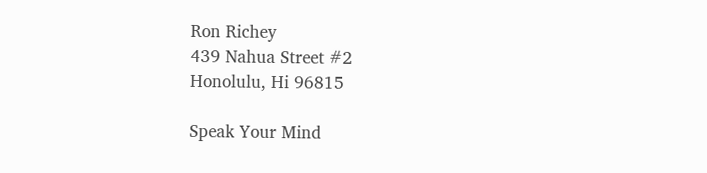Ron Richey
439 Nahua Street #2
Honolulu, Hi 96815

Speak Your Mind